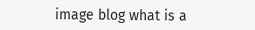image blog what is a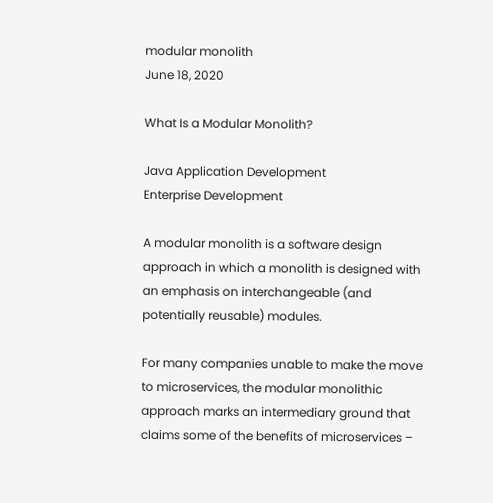modular monolith
June 18, 2020

What Is a Modular Monolith?

Java Application Development
Enterprise Development

A modular monolith is a software design approach in which a monolith is designed with an emphasis on interchangeable (and potentially reusable) modules.

For many companies unable to make the move to microservices, the modular monolithic approach marks an intermediary ground that claims some of the benefits of microservices –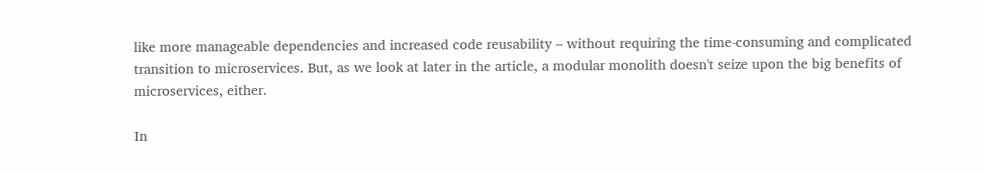like more manageable dependencies and increased code reusability – without requiring the time-consuming and complicated transition to microservices. But, as we look at later in the article, a modular monolith doesn't seize upon the big benefits of microservices, either.

In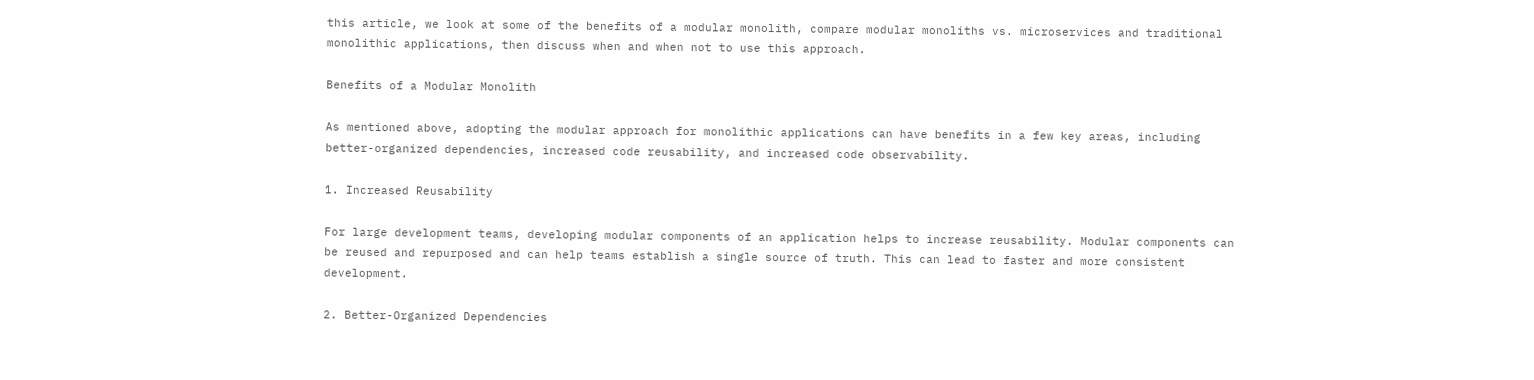this article, we look at some of the benefits of a modular monolith, compare modular monoliths vs. microservices and traditional monolithic applications, then discuss when and when not to use this approach.

Benefits of a Modular Monolith

As mentioned above, adopting the modular approach for monolithic applications can have benefits in a few key areas, including better-organized dependencies, increased code reusability, and increased code observability.

1. Increased Reusability

For large development teams, developing modular components of an application helps to increase reusability. Modular components can be reused and repurposed and can help teams establish a single source of truth. This can lead to faster and more consistent development.

2. Better-Organized Dependencies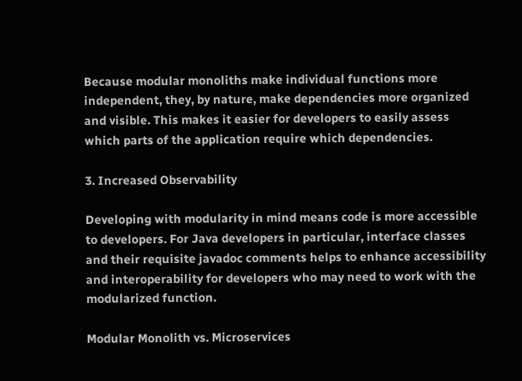Because modular monoliths make individual functions more independent, they, by nature, make dependencies more organized and visible. This makes it easier for developers to easily assess which parts of the application require which dependencies.

3. Increased Observability

Developing with modularity in mind means code is more accessible to developers. For Java developers in particular, interface classes and their requisite javadoc comments helps to enhance accessibility and interoperability for developers who may need to work with the modularized function.

Modular Monolith vs. Microservices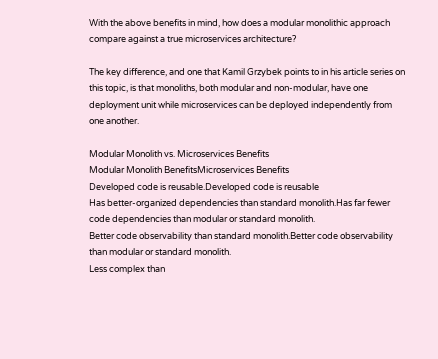With the above benefits in mind, how does a modular monolithic approach compare against a true microservices architecture?

The key difference, and one that Kamil Grzybek points to in his article series on this topic, is that monoliths, both modular and non-modular, have one deployment unit while microservices can be deployed independently from one another.

Modular Monolith vs. Microservices Benefits
Modular Monolith BenefitsMicroservices Benefits
Developed code is reusable.Developed code is reusable
Has better-organized dependencies than standard monolith.Has far fewer code dependencies than modular or standard monolith.
Better code observability than standard monolith.Better code observability than modular or standard monolith.
Less complex than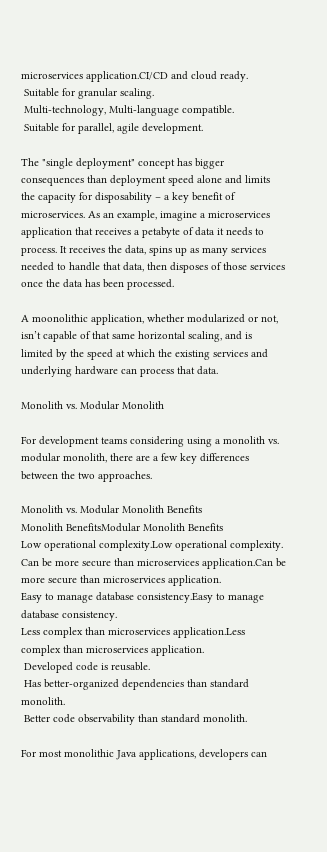microservices application.CI/CD and cloud ready.
 Suitable for granular scaling.
 Multi-technology, Multi-language compatible.
 Suitable for parallel, agile development.

The "single deployment" concept has bigger consequences than deployment speed alone and limits the capacity for disposability – a key benefit of microservices. As an example, imagine a microservices application that receives a petabyte of data it needs to process. It receives the data, spins up as many services needed to handle that data, then disposes of those services once the data has been processed.

A moonolithic application, whether modularized or not, isn’t capable of that same horizontal scaling, and is limited by the speed at which the existing services and underlying hardware can process that data.

Monolith vs. Modular Monolith

For development teams considering using a monolith vs. modular monolith, there are a few key differences between the two approaches.

Monolith vs. Modular Monolith Benefits
Monolith BenefitsModular Monolith Benefits
Low operational complexity.Low operational complexity.
Can be more secure than microservices application.Can be more secure than microservices application.
Easy to manage database consistency.Easy to manage database consistency.
Less complex than microservices application.Less complex than microservices application.
 Developed code is reusable.
 Has better-organized dependencies than standard monolith.
 Better code observability than standard monolith.

For most monolithic Java applications, developers can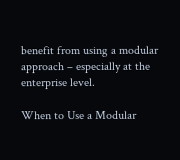benefit from using a modular approach – especially at the enterprise level.

When to Use a Modular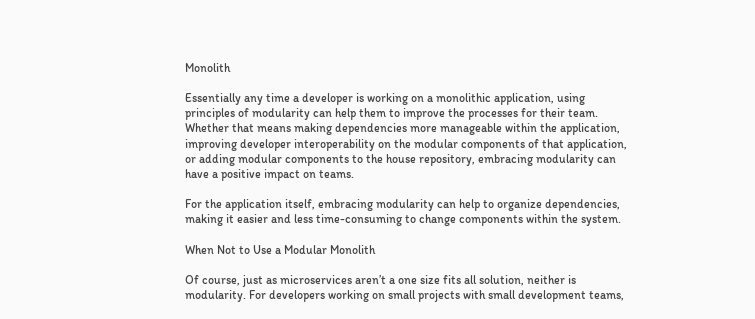Monolith

Essentially any time a developer is working on a monolithic application, using principles of modularity can help them to improve the processes for their team. Whether that means making dependencies more manageable within the application, improving developer interoperability on the modular components of that application, or adding modular components to the house repository, embracing modularity can have a positive impact on teams.

For the application itself, embracing modularity can help to organize dependencies, making it easier and less time-consuming to change components within the system.

When Not to Use a Modular Monolith

Of course, just as microservices aren’t a one size fits all solution, neither is modularity. For developers working on small projects with small development teams,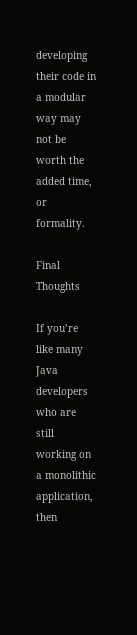developing their code in a modular way may not be worth the added time, or formality.

Final Thoughts

If you’re like many Java developers who are still working on a monolithic application, then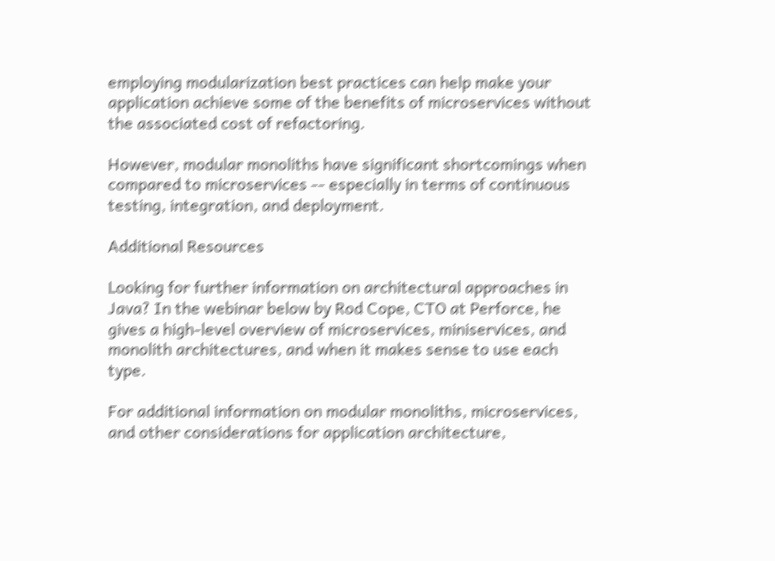employing modularization best practices can help make your application achieve some of the benefits of microservices without the associated cost of refactoring.

However, modular monoliths have significant shortcomings when compared to microservices -- especially in terms of continuous testing, integration, and deployment.

Additional Resources

Looking for further information on architectural approaches in Java? In the webinar below by Rod Cope, CTO at Perforce, he gives a high-level overview of microservices, miniservices, and monolith architectures, and when it makes sense to use each type.

For additional information on modular monoliths, microservices, and other considerations for application architecture,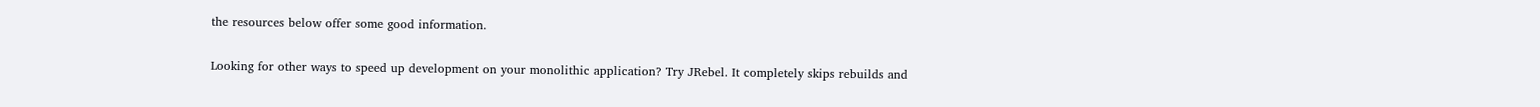the resources below offer some good information.

Looking for other ways to speed up development on your monolithic application? Try JRebel. It completely skips rebuilds and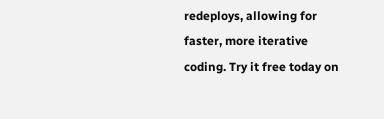redeploys, allowing for faster, more iterative coding. Try it free today on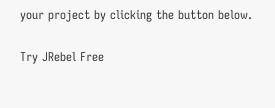your project by clicking the button below.

Try JRebel Free